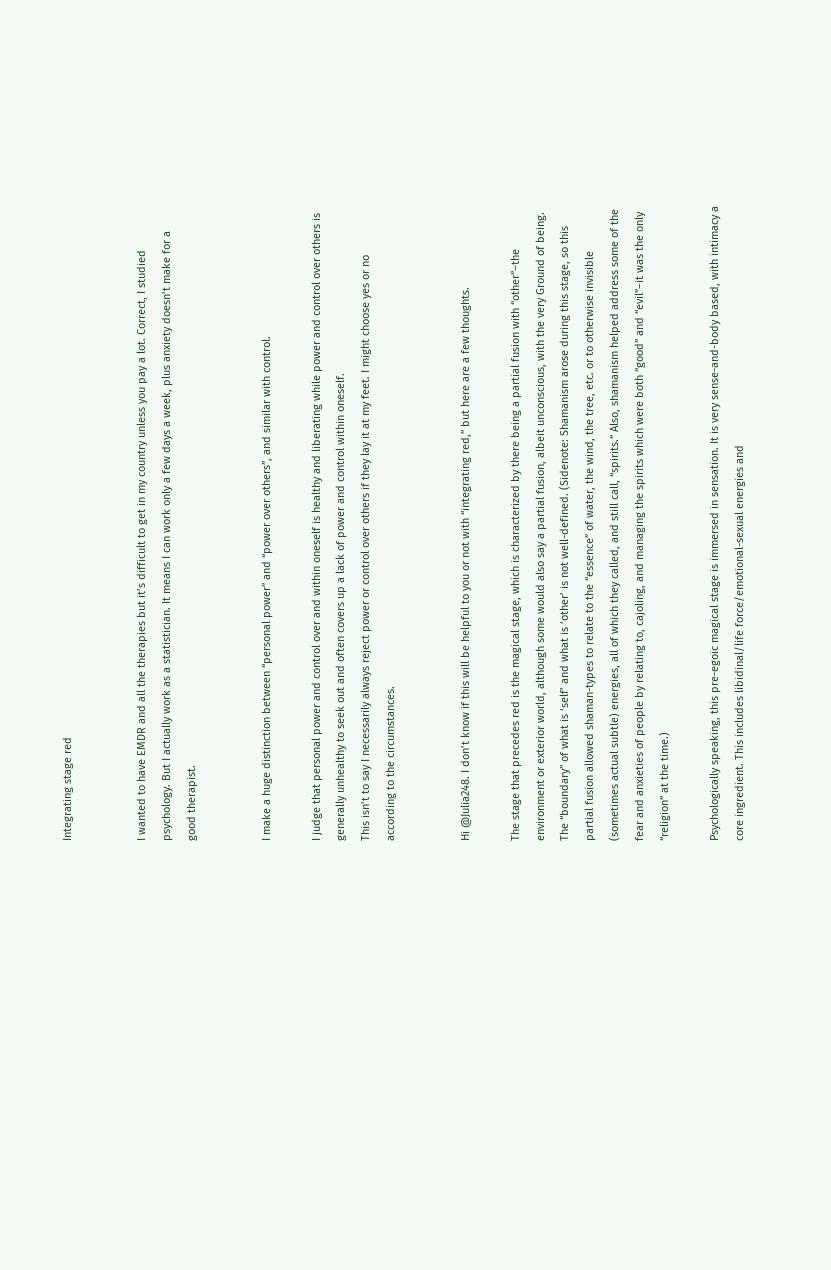Integrating stage red


I wanted to have EMDR and all the therapies but it’s difficult to get in my country unless you pay a lot. Correct, I studied psychology. But I actually work as a statistician. It means I can work only a few days a week, plus anxiety doesn’t make for a good therapist.


I make a huge distinction between “personal power” and “power over others”, and similar with control.

I judge that personal power and control over and within oneself is healthy and liberating while power and control over others is generally unhealthy to seek out and often covers up a lack of power and control within oneself.
This isn’t to say I necessarily always reject power or control over others if they lay it at my feet. I might choose yes or no according to the circumstances.


Hi @Julia248. I don’t know if this will be helpful to you or not with “integrating red,” but here are a few thoughts.

The stage that precedes red is the magical stage, which is characterized by there being a partial fusion with “other”–the environment or exterior world, although some would also say a partial fusion, albeit unconscious, with the very Ground of being. The “boundary” of what is ‘self’ and what is ‘other’ is not well-defined. (Sidenote: Shamanism arose during this stage, so this partial fusion allowed shaman-types to relate to the “essence” of water, the wind, the tree, etc. or to otherwise invisible (sometimes actual subtle) energies, all of which they called, and still call, “spirits.” Also, shamanism helped address some of the fear and anxieties of people by relating to, cajoling, and managing the spirits which were both “good” and “evil”–it was the only “religion” at the time.)

Psychologically speaking, this pre-egoic magical stage is immersed in sensation. It is very sense-and-body based, with intimacy a core ingredient. This includes libidinal/life force/emotional-sexual energies and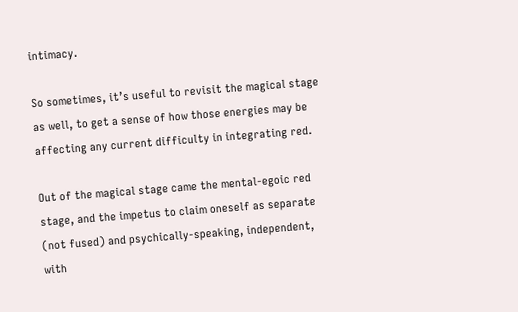intimacy.

So sometimes, it’s useful to revisit the magical stage as well, to get a sense of how those energies may be affecting any current difficulty in integrating red.

Out of the magical stage came the mental-egoic red stage, and the impetus to claim oneself as separate (not fused) and psychically-speaking, independent, with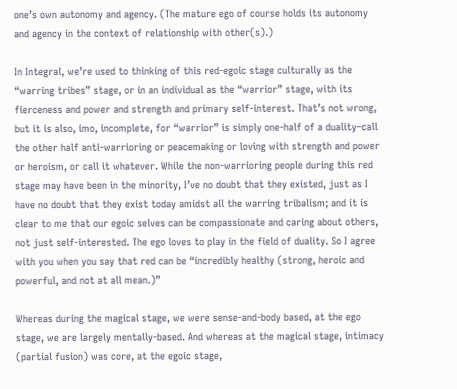one’s own autonomy and agency. (The mature ego of course holds its autonomy and agency in the context of relationship with other(s).)

In Integral, we’re used to thinking of this red-egoic stage culturally as the “warring tribes” stage, or in an individual as the “warrior” stage, with its fierceness and power and strength and primary self-interest. That’s not wrong, but it is also, imo, incomplete, for “warrior” is simply one-half of a duality–call the other half anti-warrioring or peacemaking or loving with strength and power or heroism, or call it whatever. While the non-warrioring people during this red stage may have been in the minority, I’ve no doubt that they existed, just as I have no doubt that they exist today amidst all the warring tribalism; and it is clear to me that our egoic selves can be compassionate and caring about others, not just self-interested. The ego loves to play in the field of duality. So I agree with you when you say that red can be “incredibly healthy (strong, heroic and powerful, and not at all mean.)”

Whereas during the magical stage, we were sense-and-body based, at the ego stage, we are largely mentally-based. And whereas at the magical stage, intimacy (partial fusion) was core, at the egoic stage,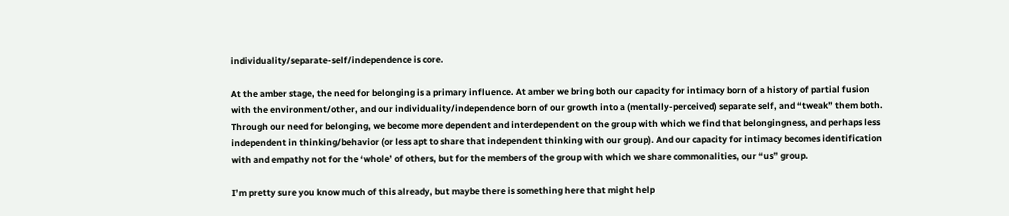individuality/separate-self/independence is core.

At the amber stage, the need for belonging is a primary influence. At amber we bring both our capacity for intimacy born of a history of partial fusion with the environment/other, and our individuality/independence born of our growth into a (mentally-perceived) separate self, and “tweak” them both. Through our need for belonging, we become more dependent and interdependent on the group with which we find that belongingness, and perhaps less independent in thinking/behavior (or less apt to share that independent thinking with our group). And our capacity for intimacy becomes identification with and empathy not for the ‘whole’ of others, but for the members of the group with which we share commonalities, our “us” group.

I’m pretty sure you know much of this already, but maybe there is something here that might help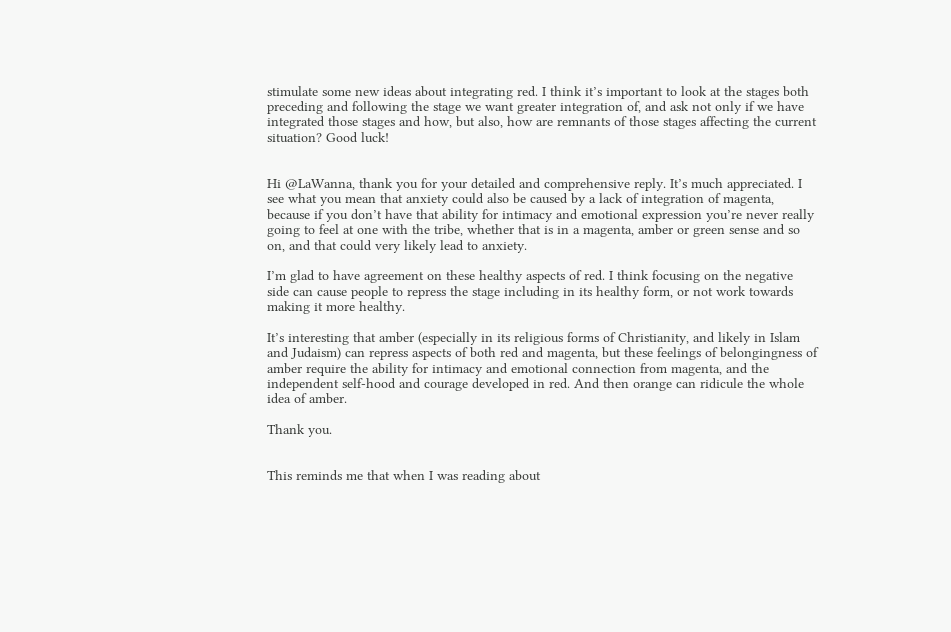stimulate some new ideas about integrating red. I think it’s important to look at the stages both preceding and following the stage we want greater integration of, and ask not only if we have integrated those stages and how, but also, how are remnants of those stages affecting the current situation? Good luck!


Hi @LaWanna, thank you for your detailed and comprehensive reply. It’s much appreciated. I see what you mean that anxiety could also be caused by a lack of integration of magenta, because if you don’t have that ability for intimacy and emotional expression you’re never really going to feel at one with the tribe, whether that is in a magenta, amber or green sense and so on, and that could very likely lead to anxiety.

I’m glad to have agreement on these healthy aspects of red. I think focusing on the negative side can cause people to repress the stage including in its healthy form, or not work towards making it more healthy.

It’s interesting that amber (especially in its religious forms of Christianity, and likely in Islam and Judaism) can repress aspects of both red and magenta, but these feelings of belongingness of amber require the ability for intimacy and emotional connection from magenta, and the independent self-hood and courage developed in red. And then orange can ridicule the whole idea of amber.

Thank you.


This reminds me that when I was reading about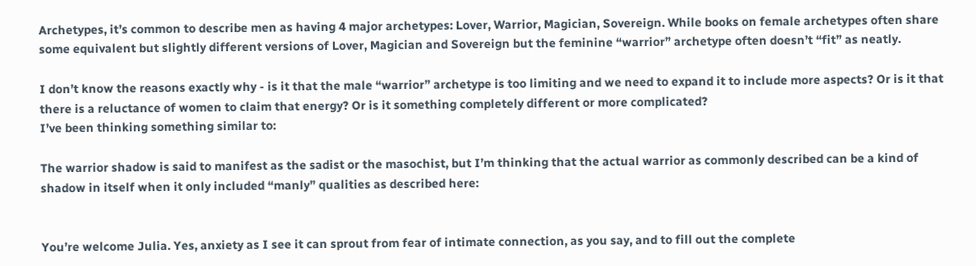Archetypes, it’s common to describe men as having 4 major archetypes: Lover, Warrior, Magician, Sovereign. While books on female archetypes often share some equivalent but slightly different versions of Lover, Magician and Sovereign but the feminine “warrior” archetype often doesn’t “fit” as neatly.

I don’t know the reasons exactly why - is it that the male “warrior” archetype is too limiting and we need to expand it to include more aspects? Or is it that there is a reluctance of women to claim that energy? Or is it something completely different or more complicated?
I’ve been thinking something similar to:

The warrior shadow is said to manifest as the sadist or the masochist, but I’m thinking that the actual warrior as commonly described can be a kind of shadow in itself when it only included “manly” qualities as described here:


You’re welcome Julia. Yes, anxiety as I see it can sprout from fear of intimate connection, as you say, and to fill out the complete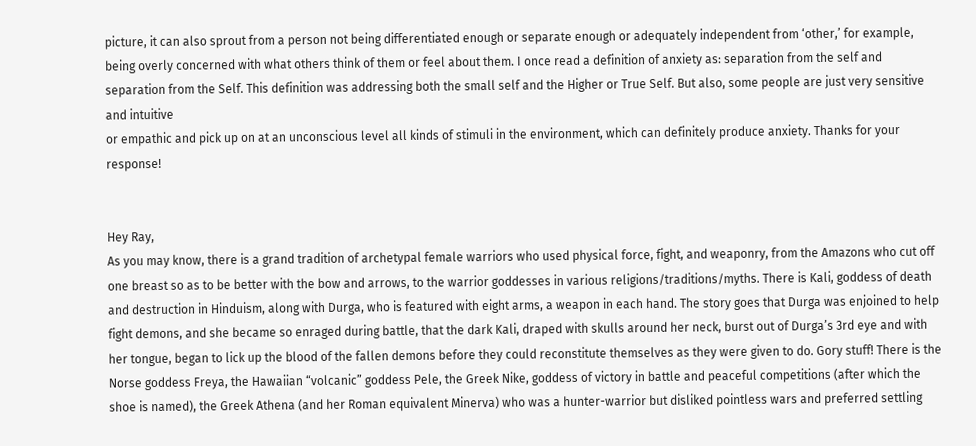picture, it can also sprout from a person not being differentiated enough or separate enough or adequately independent from ‘other,’ for example, being overly concerned with what others think of them or feel about them. I once read a definition of anxiety as: separation from the self and separation from the Self. This definition was addressing both the small self and the Higher or True Self. But also, some people are just very sensitive and intuitive
or empathic and pick up on at an unconscious level all kinds of stimuli in the environment, which can definitely produce anxiety. Thanks for your response!


Hey Ray,
As you may know, there is a grand tradition of archetypal female warriors who used physical force, fight, and weaponry, from the Amazons who cut off one breast so as to be better with the bow and arrows, to the warrior goddesses in various religions/traditions/myths. There is Kali, goddess of death and destruction in Hinduism, along with Durga, who is featured with eight arms, a weapon in each hand. The story goes that Durga was enjoined to help fight demons, and she became so enraged during battle, that the dark Kali, draped with skulls around her neck, burst out of Durga’s 3rd eye and with her tongue, began to lick up the blood of the fallen demons before they could reconstitute themselves as they were given to do. Gory stuff! There is the Norse goddess Freya, the Hawaiian “volcanic” goddess Pele, the Greek Nike, goddess of victory in battle and peaceful competitions (after which the shoe is named), the Greek Athena (and her Roman equivalent Minerva) who was a hunter-warrior but disliked pointless wars and preferred settling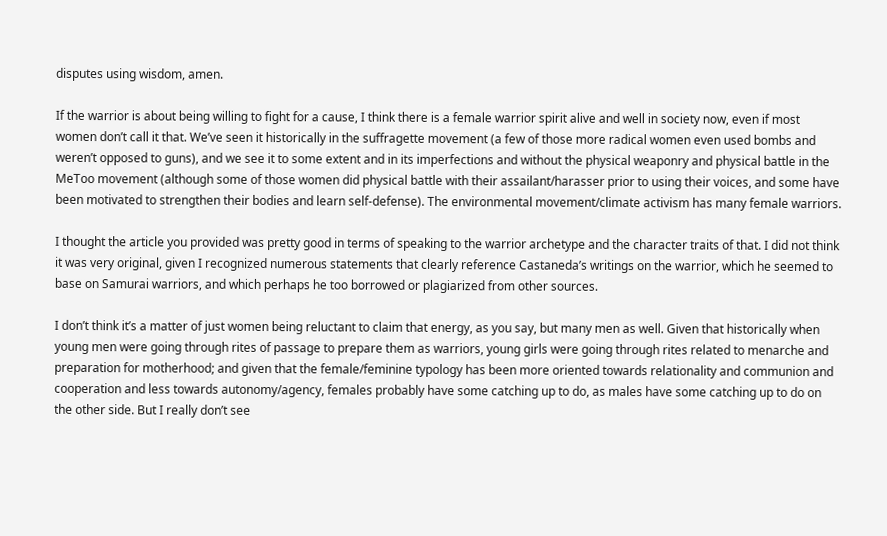disputes using wisdom, amen.

If the warrior is about being willing to fight for a cause, I think there is a female warrior spirit alive and well in society now, even if most women don’t call it that. We’ve seen it historically in the suffragette movement (a few of those more radical women even used bombs and weren’t opposed to guns), and we see it to some extent and in its imperfections and without the physical weaponry and physical battle in the MeToo movement (although some of those women did physical battle with their assailant/harasser prior to using their voices, and some have been motivated to strengthen their bodies and learn self-defense). The environmental movement/climate activism has many female warriors.

I thought the article you provided was pretty good in terms of speaking to the warrior archetype and the character traits of that. I did not think it was very original, given I recognized numerous statements that clearly reference Castaneda’s writings on the warrior, which he seemed to base on Samurai warriors, and which perhaps he too borrowed or plagiarized from other sources.

I don’t think it’s a matter of just women being reluctant to claim that energy, as you say, but many men as well. Given that historically when young men were going through rites of passage to prepare them as warriors, young girls were going through rites related to menarche and preparation for motherhood; and given that the female/feminine typology has been more oriented towards relationality and communion and cooperation and less towards autonomy/agency, females probably have some catching up to do, as males have some catching up to do on the other side. But I really don’t see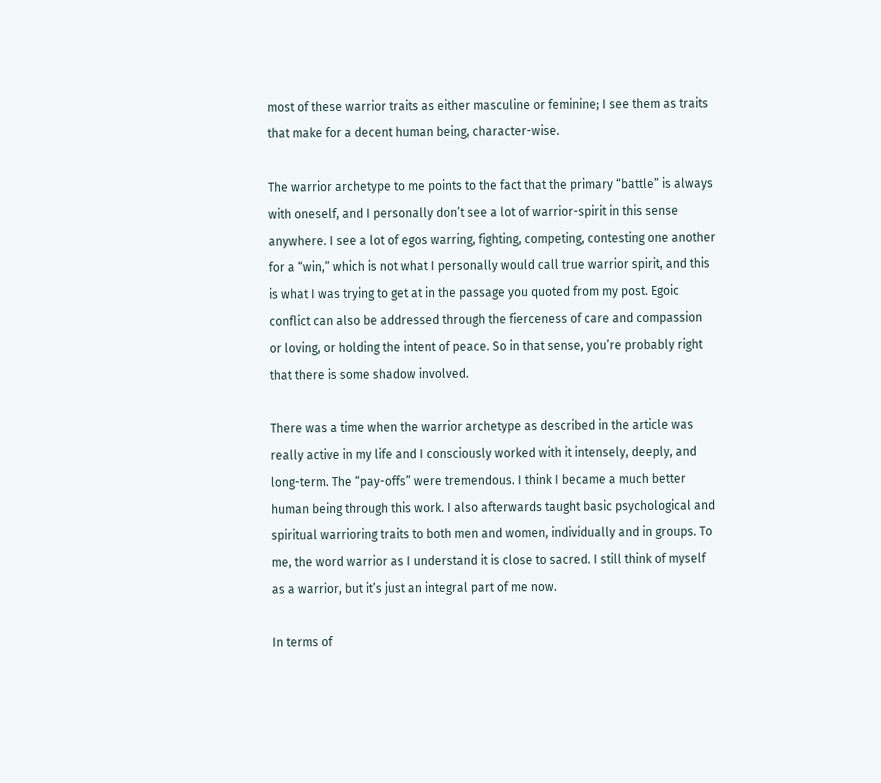most of these warrior traits as either masculine or feminine; I see them as traits that make for a decent human being, character-wise.

The warrior archetype to me points to the fact that the primary “battle” is always with oneself, and I personally don’t see a lot of warrior-spirit in this sense anywhere. I see a lot of egos warring, fighting, competing, contesting one another for a “win,” which is not what I personally would call true warrior spirit, and this is what I was trying to get at in the passage you quoted from my post. Egoic conflict can also be addressed through the fierceness of care and compassion or loving, or holding the intent of peace. So in that sense, you’re probably right that there is some shadow involved.

There was a time when the warrior archetype as described in the article was really active in my life and I consciously worked with it intensely, deeply, and long-term. The “pay-offs” were tremendous. I think I became a much better human being through this work. I also afterwards taught basic psychological and spiritual warrioring traits to both men and women, individually and in groups. To me, the word warrior as I understand it is close to sacred. I still think of myself as a warrior, but it’s just an integral part of me now.

In terms of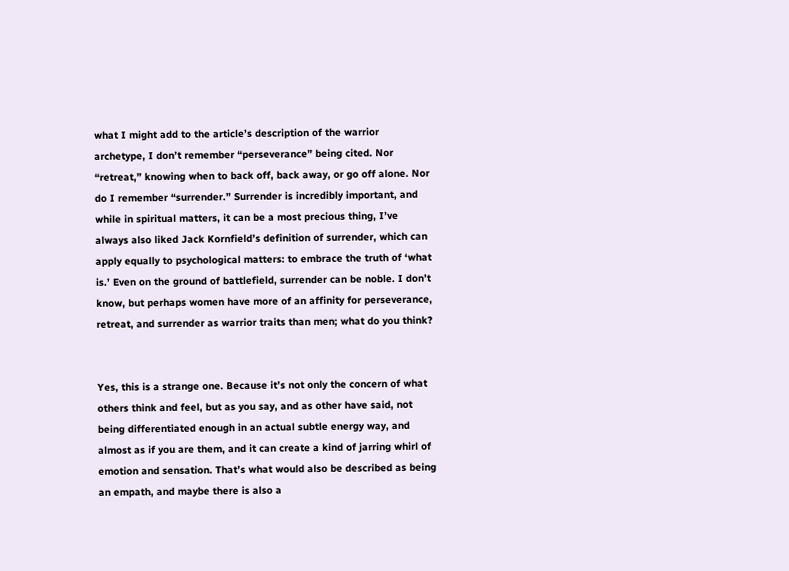what I might add to the article’s description of the warrior archetype, I don’t remember “perseverance” being cited. Nor “retreat,” knowing when to back off, back away, or go off alone. Nor do I remember “surrender.” Surrender is incredibly important, and while in spiritual matters, it can be a most precious thing, I’ve always also liked Jack Kornfield’s definition of surrender, which can apply equally to psychological matters: to embrace the truth of ‘what is.’ Even on the ground of battlefield, surrender can be noble. I don’t know, but perhaps women have more of an affinity for perseverance, retreat, and surrender as warrior traits than men; what do you think?


Yes, this is a strange one. Because it’s not only the concern of what others think and feel, but as you say, and as other have said, not being differentiated enough in an actual subtle energy way, and almost as if you are them, and it can create a kind of jarring whirl of emotion and sensation. That’s what would also be described as being an empath, and maybe there is also a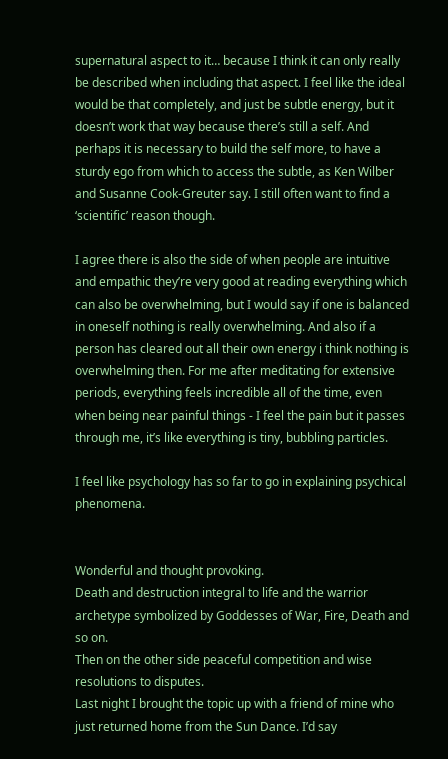supernatural aspect to it… because I think it can only really be described when including that aspect. I feel like the ideal would be that completely, and just be subtle energy, but it doesn’t work that way because there’s still a self. And perhaps it is necessary to build the self more, to have a sturdy ego from which to access the subtle, as Ken Wilber and Susanne Cook-Greuter say. I still often want to find a ‘scientific’ reason though.

I agree there is also the side of when people are intuitive and empathic they’re very good at reading everything which can also be overwhelming, but I would say if one is balanced in oneself nothing is really overwhelming. And also if a person has cleared out all their own energy i think nothing is overwhelming then. For me after meditating for extensive periods, everything feels incredible all of the time, even when being near painful things - I feel the pain but it passes through me, it’s like everything is tiny, bubbling particles.

I feel like psychology has so far to go in explaining psychical phenomena.


Wonderful and thought provoking.
Death and destruction integral to life and the warrior archetype symbolized by Goddesses of War, Fire, Death and so on.
Then on the other side peaceful competition and wise resolutions to disputes.
Last night I brought the topic up with a friend of mine who just returned home from the Sun Dance. I’d say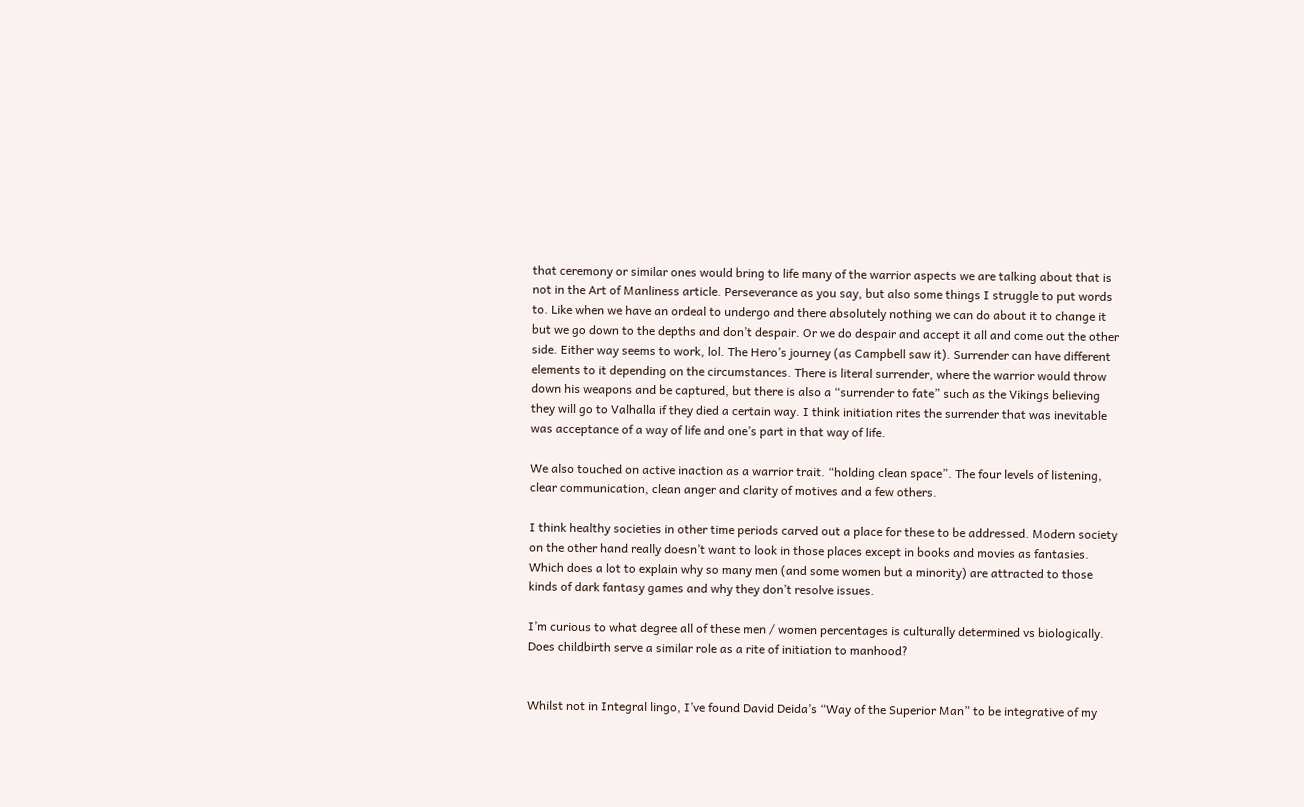that ceremony or similar ones would bring to life many of the warrior aspects we are talking about that is not in the Art of Manliness article. Perseverance as you say, but also some things I struggle to put words to. Like when we have an ordeal to undergo and there absolutely nothing we can do about it to change it but we go down to the depths and don’t despair. Or we do despair and accept it all and come out the other side. Either way seems to work, lol. The Hero’s journey (as Campbell saw it). Surrender can have different elements to it depending on the circumstances. There is literal surrender, where the warrior would throw down his weapons and be captured, but there is also a “surrender to fate” such as the Vikings believing they will go to Valhalla if they died a certain way. I think initiation rites the surrender that was inevitable was acceptance of a way of life and one’s part in that way of life.

We also touched on active inaction as a warrior trait. “holding clean space”. The four levels of listening, clear communication, clean anger and clarity of motives and a few others.

I think healthy societies in other time periods carved out a place for these to be addressed. Modern society on the other hand really doesn’t want to look in those places except in books and movies as fantasies. Which does a lot to explain why so many men (and some women but a minority) are attracted to those kinds of dark fantasy games and why they don’t resolve issues.

I’m curious to what degree all of these men / women percentages is culturally determined vs biologically. Does childbirth serve a similar role as a rite of initiation to manhood?


Whilst not in Integral lingo, I’ve found David Deida’s “Way of the Superior Man” to be integrative of my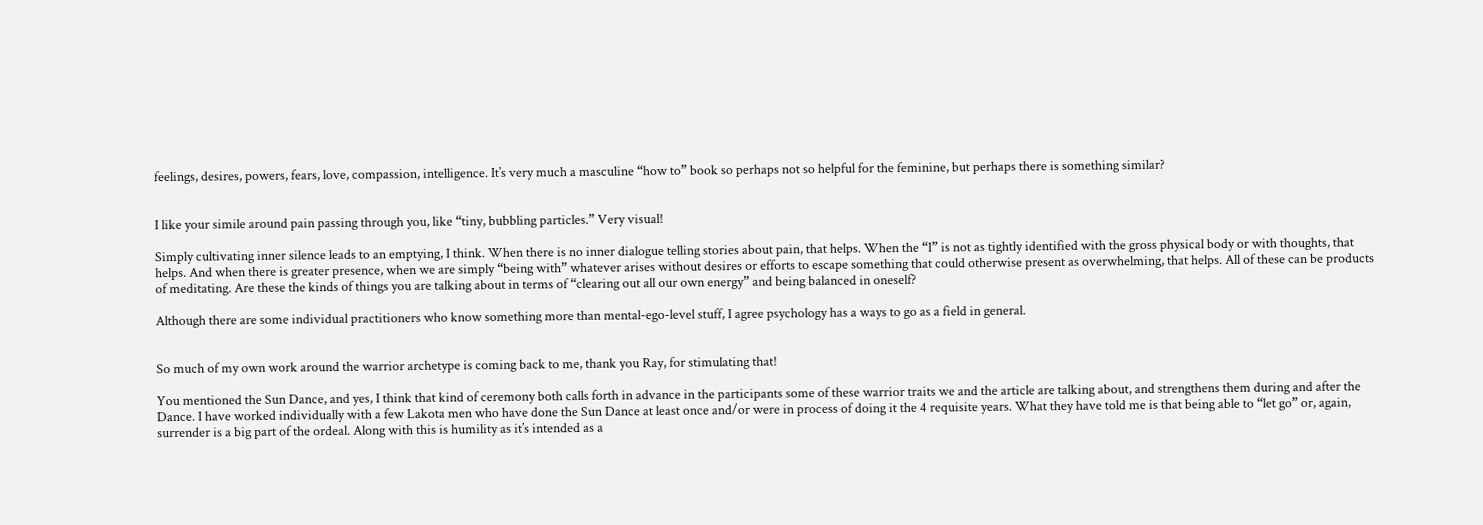feelings, desires, powers, fears, love, compassion, intelligence. It’s very much a masculine “how to” book so perhaps not so helpful for the feminine, but perhaps there is something similar?


I like your simile around pain passing through you, like “tiny, bubbling particles.” Very visual!

Simply cultivating inner silence leads to an emptying, I think. When there is no inner dialogue telling stories about pain, that helps. When the “I” is not as tightly identified with the gross physical body or with thoughts, that helps. And when there is greater presence, when we are simply “being with” whatever arises without desires or efforts to escape something that could otherwise present as overwhelming, that helps. All of these can be products of meditating. Are these the kinds of things you are talking about in terms of “clearing out all our own energy” and being balanced in oneself?

Although there are some individual practitioners who know something more than mental-ego-level stuff, I agree psychology has a ways to go as a field in general.


So much of my own work around the warrior archetype is coming back to me, thank you Ray, for stimulating that!

You mentioned the Sun Dance, and yes, I think that kind of ceremony both calls forth in advance in the participants some of these warrior traits we and the article are talking about, and strengthens them during and after the Dance. I have worked individually with a few Lakota men who have done the Sun Dance at least once and/or were in process of doing it the 4 requisite years. What they have told me is that being able to “let go” or, again, surrender is a big part of the ordeal. Along with this is humility as it’s intended as a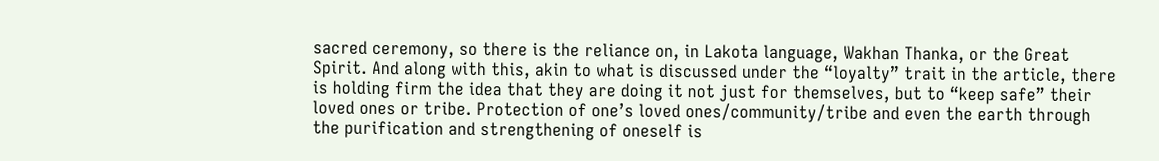sacred ceremony, so there is the reliance on, in Lakota language, Wakhan Thanka, or the Great Spirit. And along with this, akin to what is discussed under the “loyalty” trait in the article, there is holding firm the idea that they are doing it not just for themselves, but to “keep safe” their loved ones or tribe. Protection of one’s loved ones/community/tribe and even the earth through the purification and strengthening of oneself is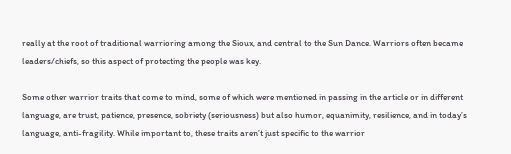really at the root of traditional warrioring among the Sioux, and central to the Sun Dance. Warriors often became leaders/chiefs, so this aspect of protecting the people was key.

Some other warrior traits that come to mind, some of which were mentioned in passing in the article or in different language, are trust, patience, presence, sobriety (seriousness) but also humor, equanimity, resilience, and in today’s language, anti-fragility. While important to, these traits aren’t just specific to the warrior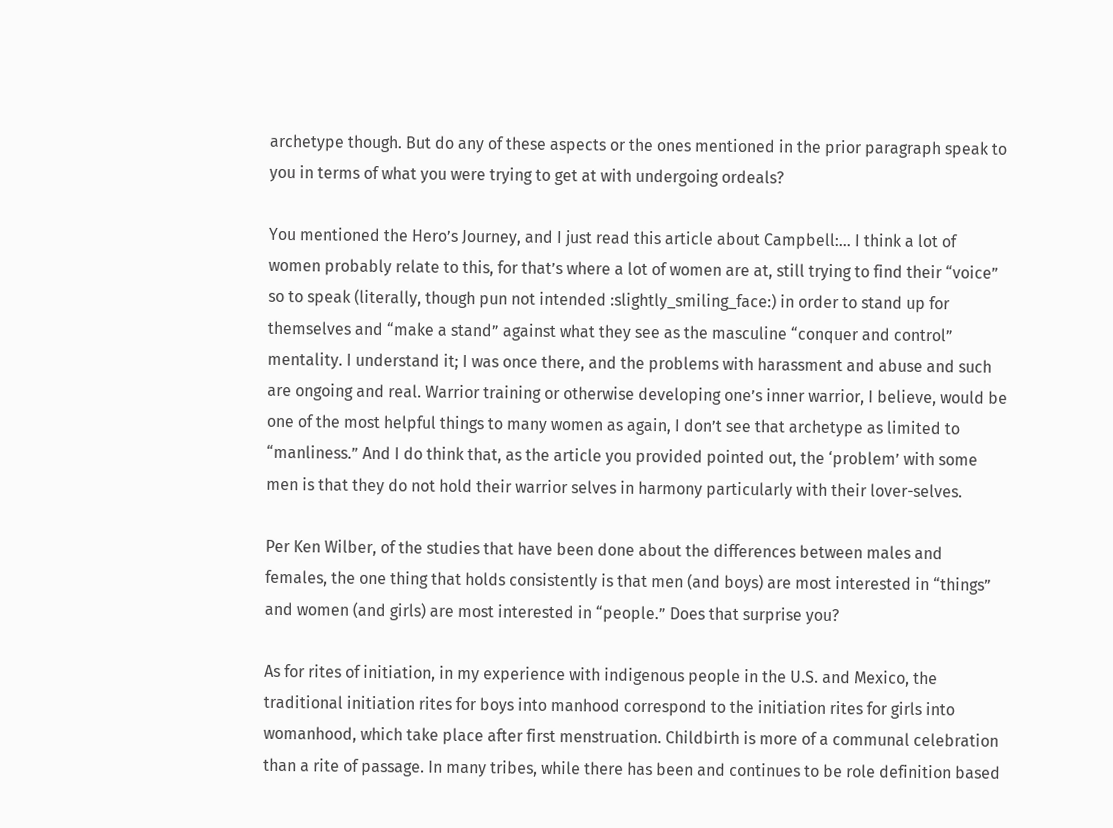archetype though. But do any of these aspects or the ones mentioned in the prior paragraph speak to you in terms of what you were trying to get at with undergoing ordeals?

You mentioned the Hero’s Journey, and I just read this article about Campbell:… I think a lot of women probably relate to this, for that’s where a lot of women are at, still trying to find their “voice” so to speak (literally, though pun not intended :slightly_smiling_face:) in order to stand up for themselves and “make a stand” against what they see as the masculine “conquer and control” mentality. I understand it; I was once there, and the problems with harassment and abuse and such are ongoing and real. Warrior training or otherwise developing one’s inner warrior, I believe, would be one of the most helpful things to many women as again, I don’t see that archetype as limited to “manliness.” And I do think that, as the article you provided pointed out, the ‘problem’ with some men is that they do not hold their warrior selves in harmony particularly with their lover-selves.

Per Ken Wilber, of the studies that have been done about the differences between males and females, the one thing that holds consistently is that men (and boys) are most interested in “things” and women (and girls) are most interested in “people.” Does that surprise you?

As for rites of initiation, in my experience with indigenous people in the U.S. and Mexico, the traditional initiation rites for boys into manhood correspond to the initiation rites for girls into womanhood, which take place after first menstruation. Childbirth is more of a communal celebration than a rite of passage. In many tribes, while there has been and continues to be role definition based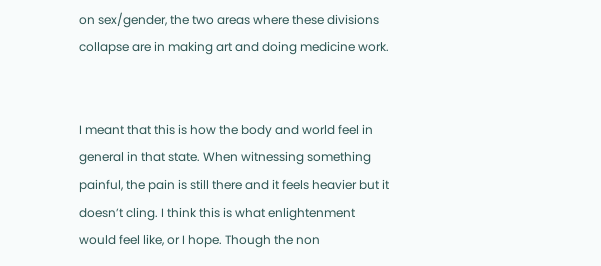on sex/gender, the two areas where these divisions collapse are in making art and doing medicine work.


I meant that this is how the body and world feel in general in that state. When witnessing something painful, the pain is still there and it feels heavier but it doesn’t cling. I think this is what enlightenment would feel like, or I hope. Though the non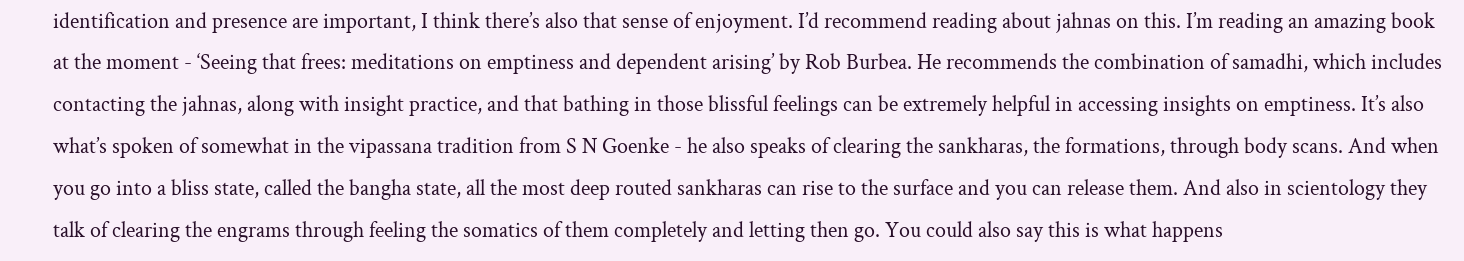identification and presence are important, I think there’s also that sense of enjoyment. I’d recommend reading about jahnas on this. I’m reading an amazing book at the moment - ‘Seeing that frees: meditations on emptiness and dependent arising’ by Rob Burbea. He recommends the combination of samadhi, which includes contacting the jahnas, along with insight practice, and that bathing in those blissful feelings can be extremely helpful in accessing insights on emptiness. It’s also what’s spoken of somewhat in the vipassana tradition from S N Goenke - he also speaks of clearing the sankharas, the formations, through body scans. And when you go into a bliss state, called the bangha state, all the most deep routed sankharas can rise to the surface and you can release them. And also in scientology they talk of clearing the engrams through feeling the somatics of them completely and letting then go. You could also say this is what happens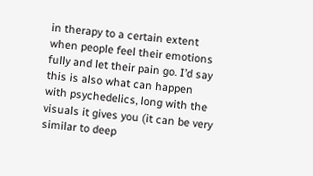in therapy to a certain extent when people feel their emotions fully and let their pain go. I’d say this is also what can happen with psychedelics, long with the visuals it gives you (it can be very similar to deep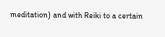meditation) and with Reiki to a certain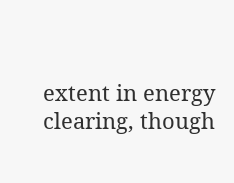extent in energy clearing, though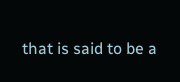that is said to be a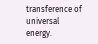transference of universal energy.